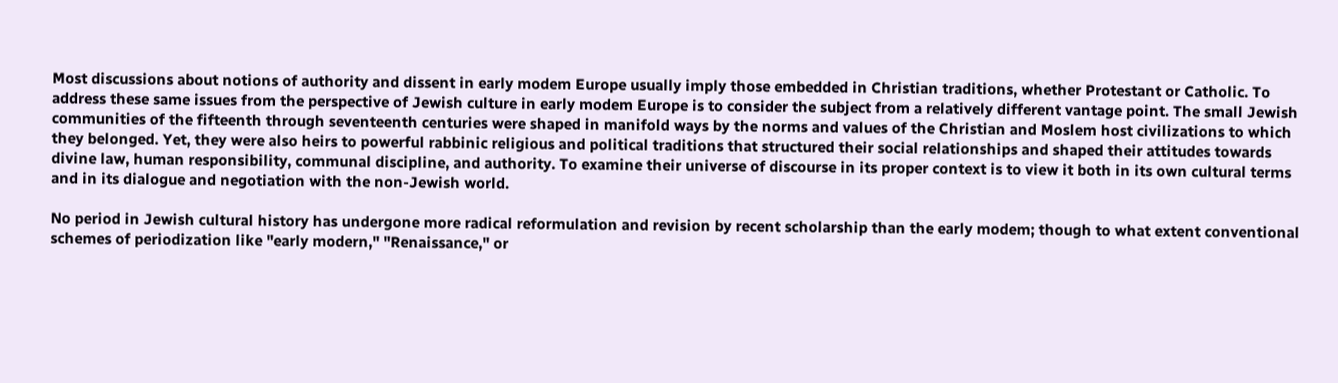Most discussions about notions of authority and dissent in early modem Europe usually imply those embedded in Christian traditions, whether Protestant or Catholic. To address these same issues from the perspective of Jewish culture in early modem Europe is to consider the subject from a relatively different vantage point. The small Jewish communities of the fifteenth through seventeenth centuries were shaped in manifold ways by the norms and values of the Christian and Moslem host civilizations to which they belonged. Yet, they were also heirs to powerful rabbinic religious and political traditions that structured their social relationships and shaped their attitudes towards divine law, human responsibility, communal discipline, and authority. To examine their universe of discourse in its proper context is to view it both in its own cultural terms and in its dialogue and negotiation with the non-Jewish world.

No period in Jewish cultural history has undergone more radical reformulation and revision by recent scholarship than the early modem; though to what extent conventional schemes of periodization like "early modern," "Renaissance," or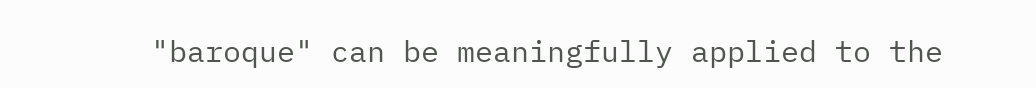"baroque" can be meaningfully applied to the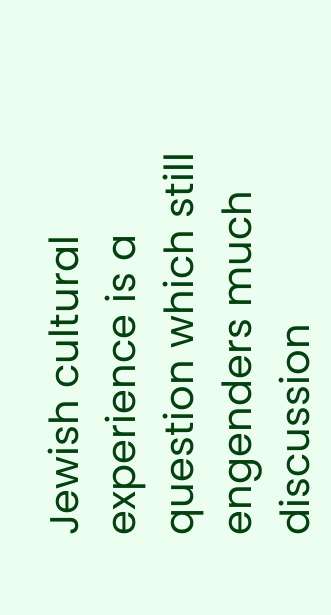Jewish cultural experience is a question which still engenders much discussion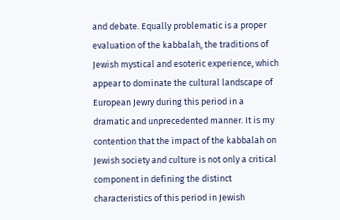and debate. Equally problematic is a proper evaluation of the kabbalah, the traditions of Jewish mystical and esoteric experience, which appear to dominate the cultural landscape of European Jewry during this period in a dramatic and unprecedented manner. It is my contention that the impact of the kabbalah on Jewish society and culture is not only a critical component in defining the distinct characteristics of this period in Jewish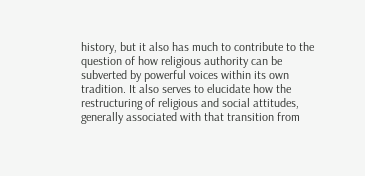history, but it also has much to contribute to the question of how religious authority can be subverted by powerful voices within its own tradition. It also serves to elucidate how the restructuring of religious and social attitudes, generally associated with that transition from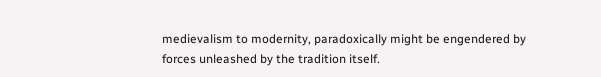medievalism to modernity, paradoxically might be engendered by forces unleashed by the tradition itself.